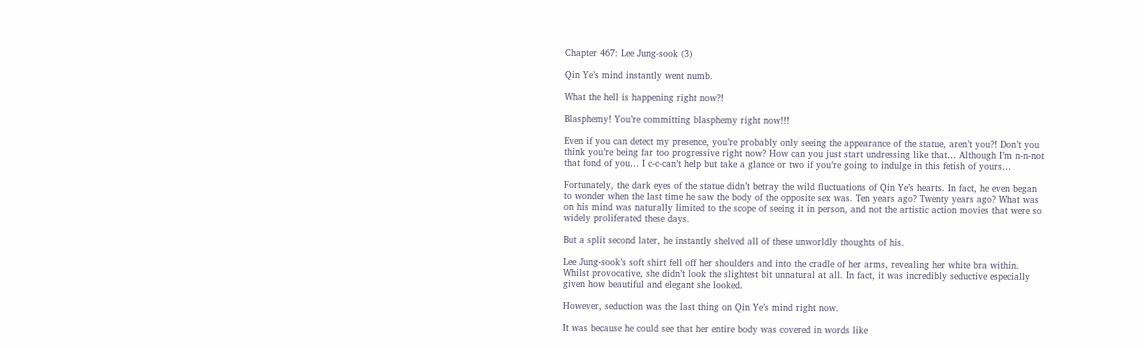Chapter 467: Lee Jung-sook (3)

Qin Ye’s mind instantly went numb.

What the hell is happening right now?!

Blasphemy! You’re committing blasphemy right now!!!

Even if you can detect my presence, you’re probably only seeing the appearance of the statue, aren’t you?! Don’t you think you’re being far too progressive right now? How can you just start undressing like that… Although I’m n-n-not that fond of you… I c-c-can’t help but take a glance or two if you’re going to indulge in this fetish of yours…

Fortunately, the dark eyes of the statue didn’t betray the wild fluctuations of Qin Ye’s hearts. In fact, he even began to wonder when the last time he saw the body of the opposite sex was. Ten years ago? Twenty years ago? What was on his mind was naturally limited to the scope of seeing it in person, and not the artistic action movies that were so widely proliferated these days.

But a split second later, he instantly shelved all of these unworldly thoughts of his.

Lee Jung-sook’s soft shirt fell off her shoulders and into the cradle of her arms, revealing her white bra within. Whilst provocative, she didn’t look the slightest bit unnatural at all. In fact, it was incredibly seductive especially given how beautiful and elegant she looked.

However, seduction was the last thing on Qin Ye’s mind right now.

It was because he could see that her entire body was covered in words like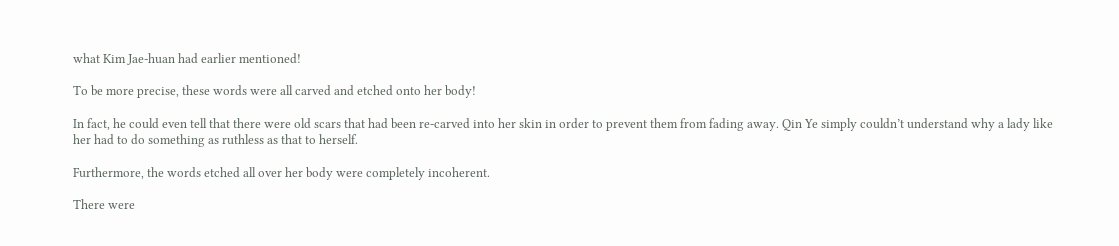what Kim Jae-huan had earlier mentioned!

To be more precise, these words were all carved and etched onto her body!

In fact, he could even tell that there were old scars that had been re-carved into her skin in order to prevent them from fading away. Qin Ye simply couldn’t understand why a lady like her had to do something as ruthless as that to herself.

Furthermore, the words etched all over her body were completely incoherent.

There were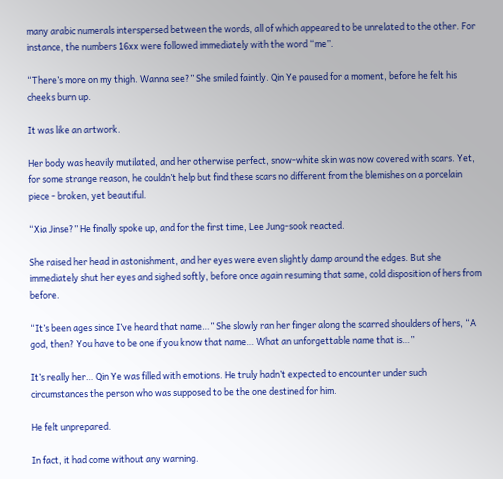many arabic numerals interspersed between the words, all of which appeared to be unrelated to the other. For instance, the numbers 16xx were followed immediately with the word “me”.

“There’s more on my thigh. Wanna see?” She smiled faintly. Qin Ye paused for a moment, before he felt his cheeks burn up.

It was like an artwork.

Her body was heavily mutilated, and her otherwise perfect, snow-white skin was now covered with scars. Yet, for some strange reason, he couldn’t help but find these scars no different from the blemishes on a porcelain piece - broken, yet beautiful.

“Xia Jinse?” He finally spoke up, and for the first time, Lee Jung-sook reacted.

She raised her head in astonishment, and her eyes were even slightly damp around the edges. But she immediately shut her eyes and sighed softly, before once again resuming that same, cold disposition of hers from before.

“It’s been ages since I’ve heard that name…” She slowly ran her finger along the scarred shoulders of hers, “A god, then? You have to be one if you know that name… What an unforgettable name that is…”

It’s really her… Qin Ye was filled with emotions. He truly hadn’t expected to encounter under such circumstances the person who was supposed to be the one destined for him.

He felt unprepared.

In fact, it had come without any warning.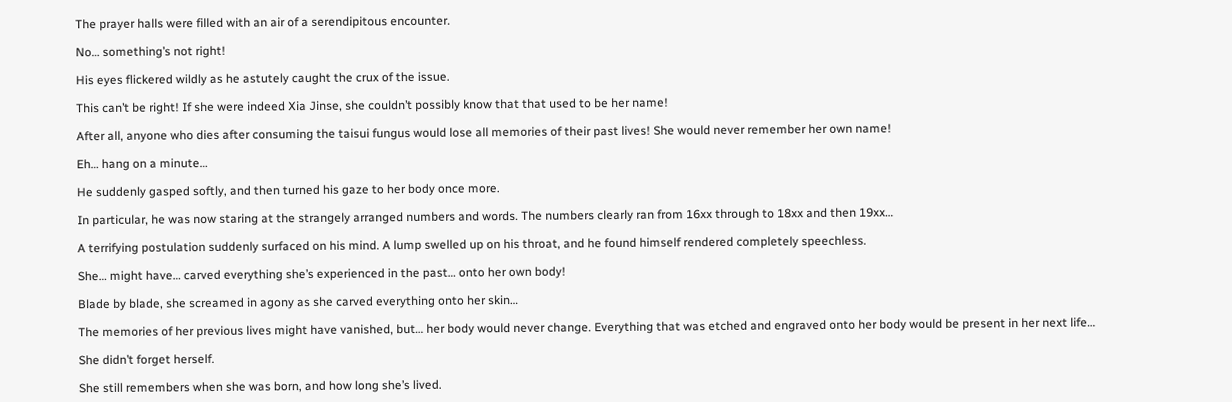The prayer halls were filled with an air of a serendipitous encounter.

No… something’s not right!

His eyes flickered wildly as he astutely caught the crux of the issue.

This can’t be right! If she were indeed Xia Jinse, she couldn’t possibly know that that used to be her name!

After all, anyone who dies after consuming the taisui fungus would lose all memories of their past lives! She would never remember her own name!

Eh… hang on a minute…

He suddenly gasped softly, and then turned his gaze to her body once more.

In particular, he was now staring at the strangely arranged numbers and words. The numbers clearly ran from 16xx through to 18xx and then 19xx…

A terrifying postulation suddenly surfaced on his mind. A lump swelled up on his throat, and he found himself rendered completely speechless.

She… might have… carved everything she’s experienced in the past… onto her own body!

Blade by blade, she screamed in agony as she carved everything onto her skin…

The memories of her previous lives might have vanished, but… her body would never change. Everything that was etched and engraved onto her body would be present in her next life…

She didn’t forget herself.

She still remembers when she was born, and how long she’s lived.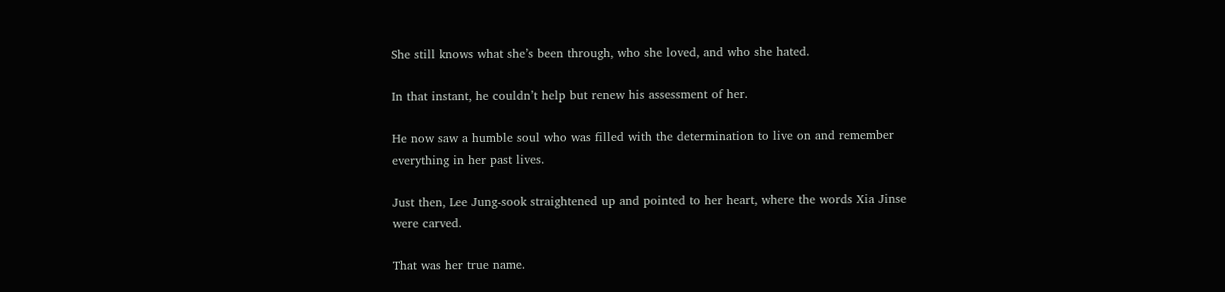She still knows what she’s been through, who she loved, and who she hated.

In that instant, he couldn’t help but renew his assessment of her.

He now saw a humble soul who was filled with the determination to live on and remember everything in her past lives.

Just then, Lee Jung-sook straightened up and pointed to her heart, where the words Xia Jinse were carved.

That was her true name.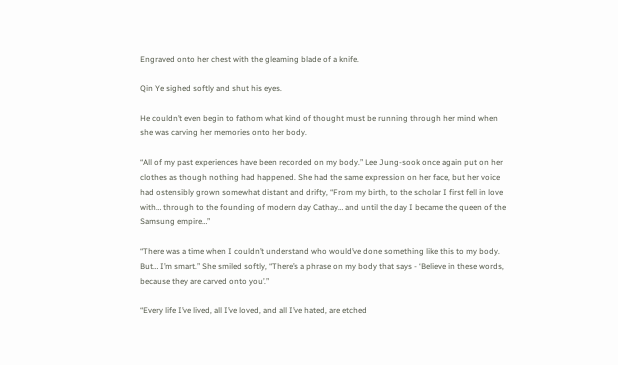Engraved onto her chest with the gleaming blade of a knife.

Qin Ye sighed softly and shut his eyes.

He couldn’t even begin to fathom what kind of thought must be running through her mind when she was carving her memories onto her body.

“All of my past experiences have been recorded on my body.” Lee Jung-sook once again put on her clothes as though nothing had happened. She had the same expression on her face, but her voice had ostensibly grown somewhat distant and drifty, “From my birth, to the scholar I first fell in love with… through to the founding of modern day Cathay… and until the day I became the queen of the Samsung empire…”

“There was a time when I couldn’t understand who would’ve done something like this to my body. But… I’m smart.” She smiled softly, “There’s a phrase on my body that says - ‘Believe in these words, because they are carved onto you’.”

“Every life I’ve lived, all I’ve loved, and all I’ve hated, are etched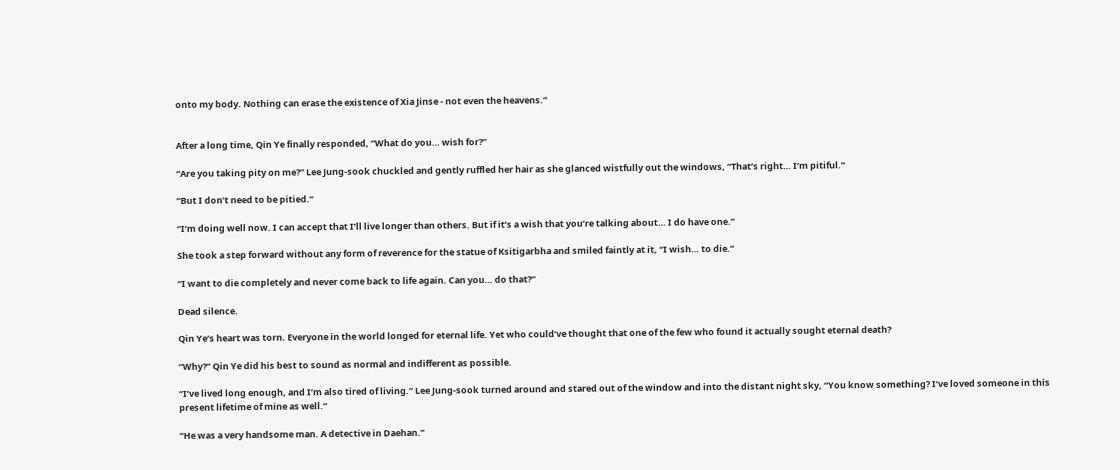onto my body. Nothing can erase the existence of Xia Jinse - not even the heavens.”


After a long time, Qin Ye finally responded, “What do you… wish for?”

“Are you taking pity on me?” Lee Jung-sook chuckled and gently ruffled her hair as she glanced wistfully out the windows, “That’s right… I’m pitiful.”

“But I don’t need to be pitied.”

“I’m doing well now. I can accept that I’ll live longer than others. But if it’s a wish that you’re talking about… I do have one.”

She took a step forward without any form of reverence for the statue of Ksitigarbha and smiled faintly at it, “I wish… to die.”

“I want to die completely and never come back to life again. Can you… do that?”

Dead silence.

Qin Ye’s heart was torn. Everyone in the world longed for eternal life. Yet who could’ve thought that one of the few who found it actually sought eternal death?

“Why?” Qin Ye did his best to sound as normal and indifferent as possible.

“I’ve lived long enough, and I’m also tired of living.” Lee Jung-sook turned around and stared out of the window and into the distant night sky, “You know something? I’ve loved someone in this present lifetime of mine as well.”

“He was a very handsome man. A detective in Daehan.”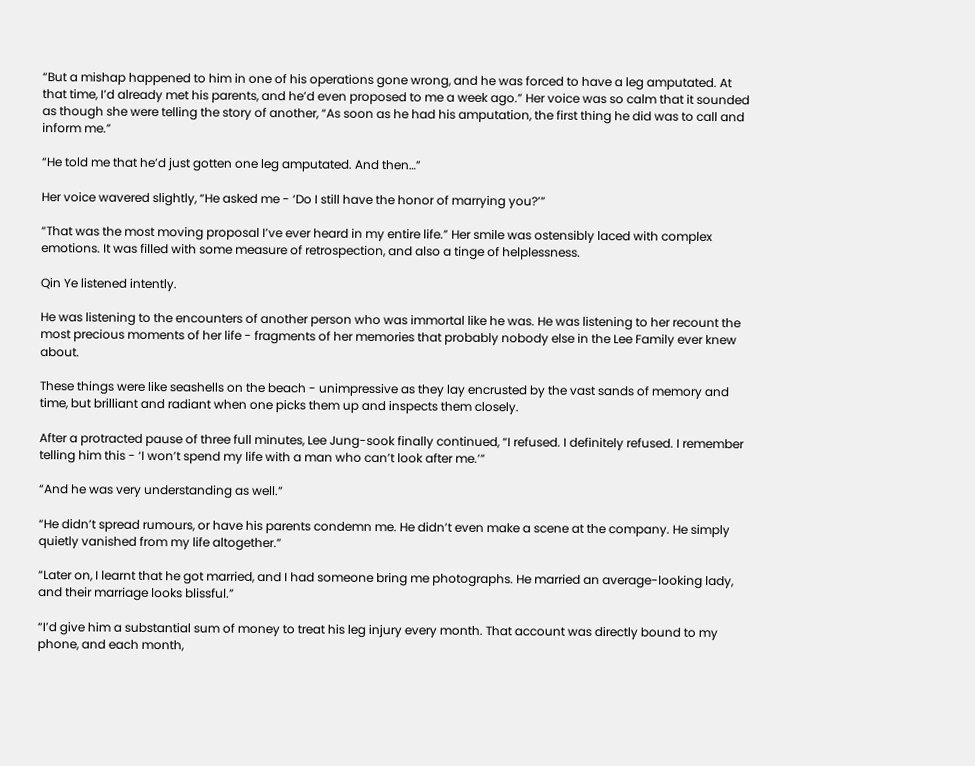“But a mishap happened to him in one of his operations gone wrong, and he was forced to have a leg amputated. At that time, I’d already met his parents, and he’d even proposed to me a week ago.” Her voice was so calm that it sounded as though she were telling the story of another, “As soon as he had his amputation, the first thing he did was to call and inform me.”

“He told me that he’d just gotten one leg amputated. And then…”

Her voice wavered slightly, “He asked me - ‘Do I still have the honor of marrying you?’”

“That was the most moving proposal I’ve ever heard in my entire life.” Her smile was ostensibly laced with complex emotions. It was filled with some measure of retrospection, and also a tinge of helplessness.

Qin Ye listened intently.

He was listening to the encounters of another person who was immortal like he was. He was listening to her recount the most precious moments of her life - fragments of her memories that probably nobody else in the Lee Family ever knew about.

These things were like seashells on the beach - unimpressive as they lay encrusted by the vast sands of memory and time, but brilliant and radiant when one picks them up and inspects them closely.

After a protracted pause of three full minutes, Lee Jung-sook finally continued, “I refused. I definitely refused. I remember telling him this - ‘I won’t spend my life with a man who can’t look after me.’”

“And he was very understanding as well.”

“He didn’t spread rumours, or have his parents condemn me. He didn’t even make a scene at the company. He simply quietly vanished from my life altogether.”

“Later on, I learnt that he got married, and I had someone bring me photographs. He married an average-looking lady, and their marriage looks blissful.”

“I’d give him a substantial sum of money to treat his leg injury every month. That account was directly bound to my phone, and each month,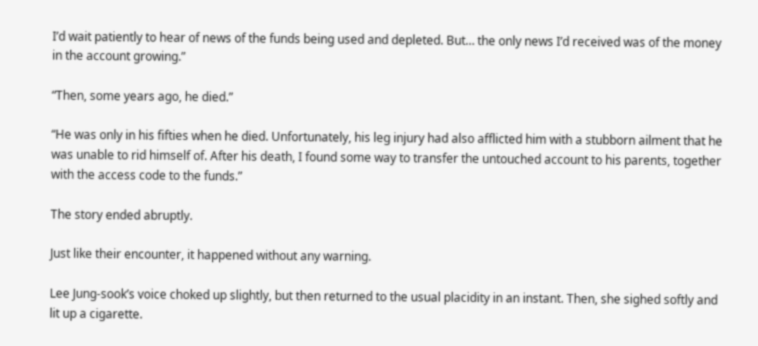I’d wait patiently to hear of news of the funds being used and depleted. But… the only news I’d received was of the money in the account growing.”

“Then, some years ago, he died.”

“He was only in his fifties when he died. Unfortunately, his leg injury had also afflicted him with a stubborn ailment that he was unable to rid himself of. After his death, I found some way to transfer the untouched account to his parents, together with the access code to the funds.”

The story ended abruptly.

Just like their encounter, it happened without any warning.

Lee Jung-sook’s voice choked up slightly, but then returned to the usual placidity in an instant. Then, she sighed softly and lit up a cigarette.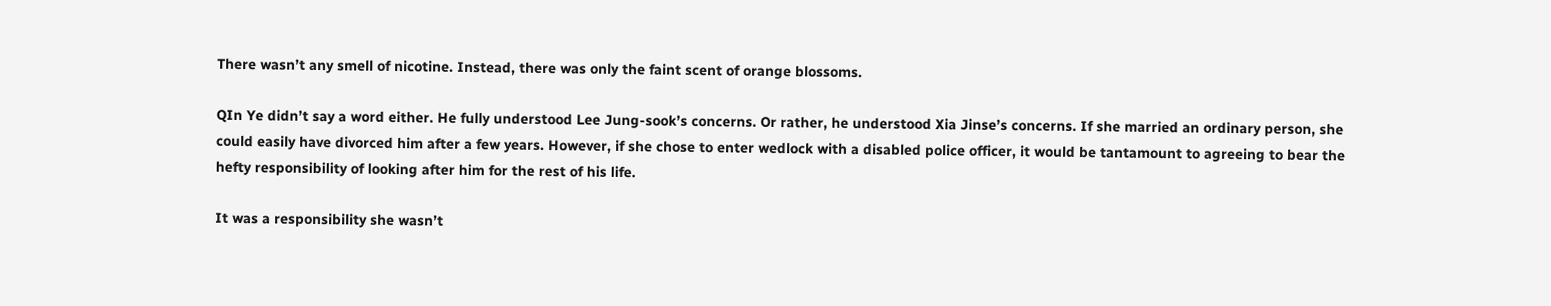There wasn’t any smell of nicotine. Instead, there was only the faint scent of orange blossoms.

QIn Ye didn’t say a word either. He fully understood Lee Jung-sook’s concerns. Or rather, he understood Xia Jinse’s concerns. If she married an ordinary person, she could easily have divorced him after a few years. However, if she chose to enter wedlock with a disabled police officer, it would be tantamount to agreeing to bear the hefty responsibility of looking after him for the rest of his life.

It was a responsibility she wasn’t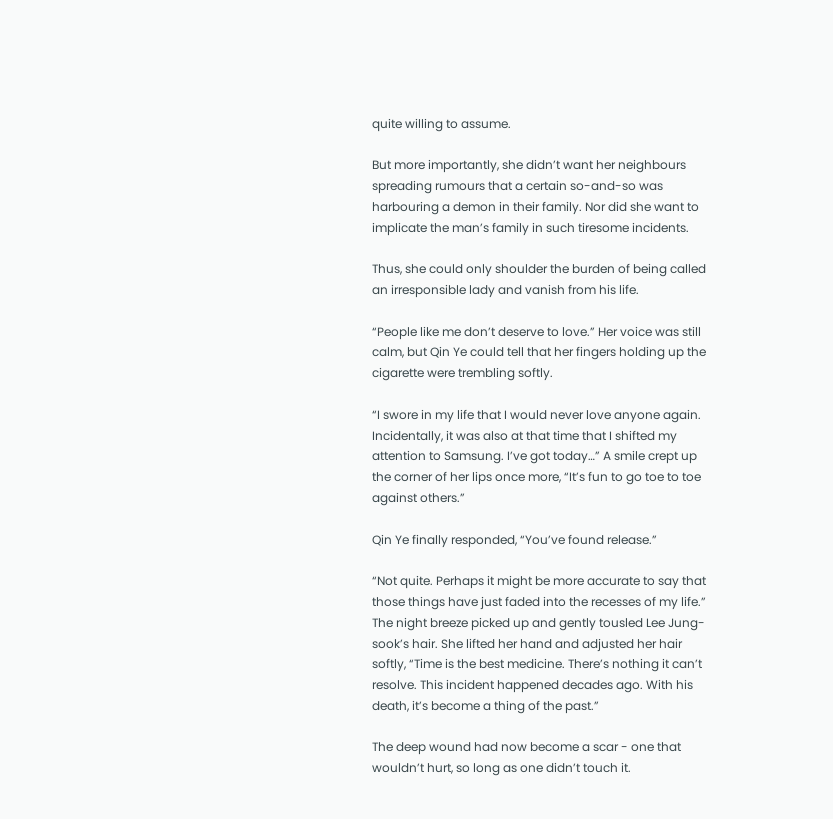quite willing to assume.

But more importantly, she didn’t want her neighbours spreading rumours that a certain so-and-so was harbouring a demon in their family. Nor did she want to implicate the man’s family in such tiresome incidents.

Thus, she could only shoulder the burden of being called an irresponsible lady and vanish from his life.

“People like me don’t deserve to love.” Her voice was still calm, but Qin Ye could tell that her fingers holding up the cigarette were trembling softly.

“I swore in my life that I would never love anyone again. Incidentally, it was also at that time that I shifted my attention to Samsung. I’ve got today…” A smile crept up the corner of her lips once more, “It’s fun to go toe to toe against others.”

Qin Ye finally responded, “You’ve found release.”

“Not quite. Perhaps it might be more accurate to say that those things have just faded into the recesses of my life.” The night breeze picked up and gently tousled Lee Jung-sook’s hair. She lifted her hand and adjusted her hair softly, “Time is the best medicine. There’s nothing it can’t resolve. This incident happened decades ago. With his death, it’s become a thing of the past.”

The deep wound had now become a scar - one that wouldn’t hurt, so long as one didn’t touch it.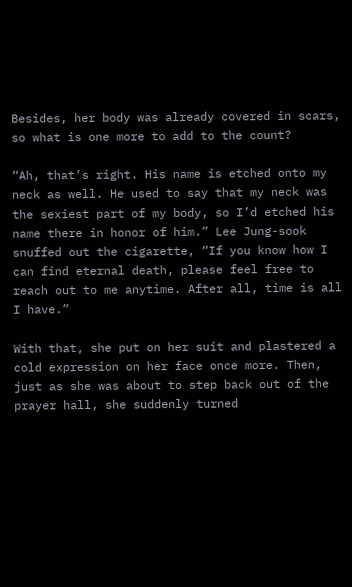Besides, her body was already covered in scars, so what is one more to add to the count?

“Ah, that’s right. His name is etched onto my neck as well. He used to say that my neck was the sexiest part of my body, so I’d etched his name there in honor of him.” Lee Jung-sook snuffed out the cigarette, “If you know how I can find eternal death, please feel free to reach out to me anytime. After all, time is all I have.”

With that, she put on her suit and plastered a cold expression on her face once more. Then, just as she was about to step back out of the prayer hall, she suddenly turned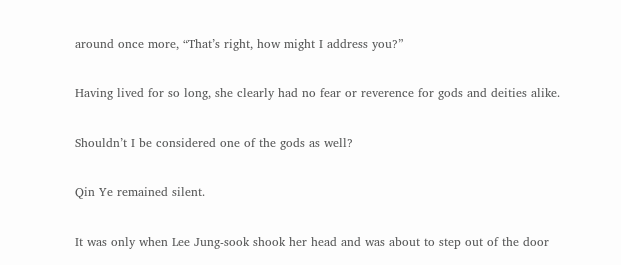around once more, “That’s right, how might I address you?”

Having lived for so long, she clearly had no fear or reverence for gods and deities alike.

Shouldn’t I be considered one of the gods as well?

Qin Ye remained silent.

It was only when Lee Jung-sook shook her head and was about to step out of the door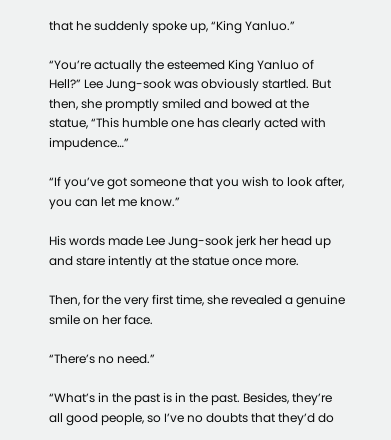that he suddenly spoke up, “King Yanluo.”

“You’re actually the esteemed King Yanluo of Hell?” Lee Jung-sook was obviously startled. But then, she promptly smiled and bowed at the statue, “This humble one has clearly acted with impudence…”

“If you’ve got someone that you wish to look after, you can let me know.”

His words made Lee Jung-sook jerk her head up and stare intently at the statue once more.

Then, for the very first time, she revealed a genuine smile on her face.

“There’s no need.”

“What’s in the past is in the past. Besides, they’re all good people, so I’ve no doubts that they’d do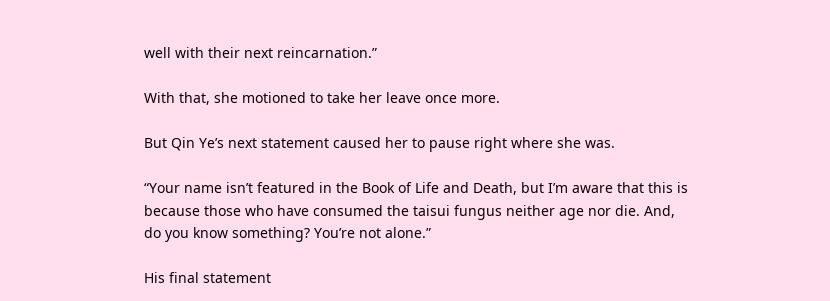well with their next reincarnation.”

With that, she motioned to take her leave once more.

But Qin Ye’s next statement caused her to pause right where she was.

“Your name isn’t featured in the Book of Life and Death, but I’m aware that this is because those who have consumed the taisui fungus neither age nor die. And, do you know something? You’re not alone.”

His final statement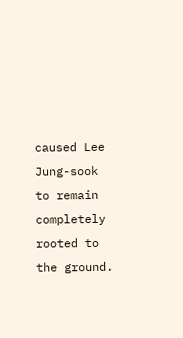caused Lee Jung-sook to remain completely rooted to the ground.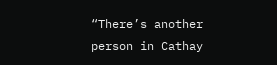“There’s another person in Cathay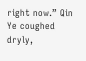right now.” Qin Ye coughed dryly,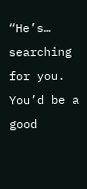“He’s… searching for you. You’d be a good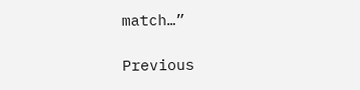match…”

Previous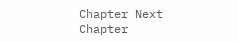Chapter Next Chapter